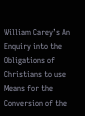William Carey’s An Enquiry into the Obligations of Christians to use Means for the Conversion of the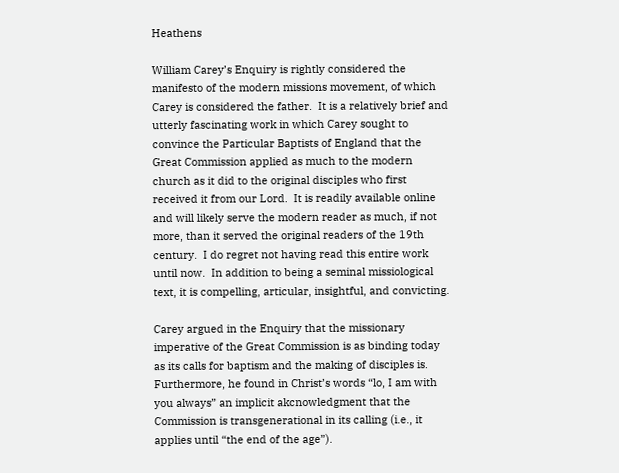Heathens

William Carey’s Enquiry is rightly considered the manifesto of the modern missions movement, of which Carey is considered the father.  It is a relatively brief and utterly fascinating work in which Carey sought to convince the Particular Baptists of England that the Great Commission applied as much to the modern church as it did to the original disciples who first received it from our Lord.  It is readily available online and will likely serve the modern reader as much, if not more, than it served the original readers of the 19th century.  I do regret not having read this entire work until now.  In addition to being a seminal missiological text, it is compelling, articular, insightful, and convicting.

Carey argued in the Enquiry that the missionary imperative of the Great Commission is as binding today as its calls for baptism and the making of disciples is.  Furthermore, he found in Christ’s words “lo, I am with you always” an implicit akcnowledgment that the Commission is transgenerational in its calling (i.e., it applies until “the end of the age”).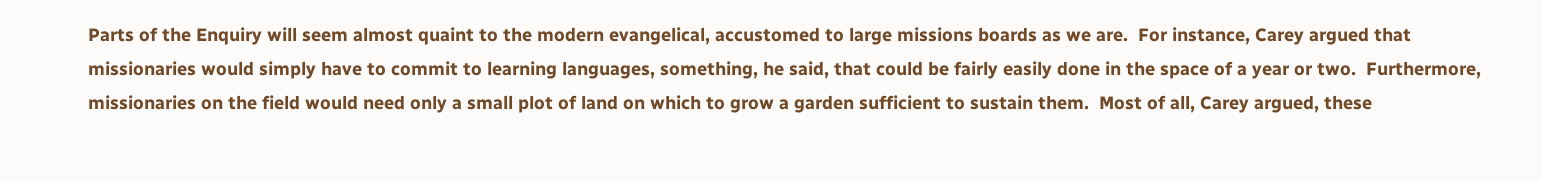Parts of the Enquiry will seem almost quaint to the modern evangelical, accustomed to large missions boards as we are.  For instance, Carey argued that missionaries would simply have to commit to learning languages, something, he said, that could be fairly easily done in the space of a year or two.  Furthermore, missionaries on the field would need only a small plot of land on which to grow a garden sufficient to sustain them.  Most of all, Carey argued, these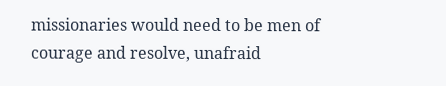missionaries would need to be men of courage and resolve, unafraid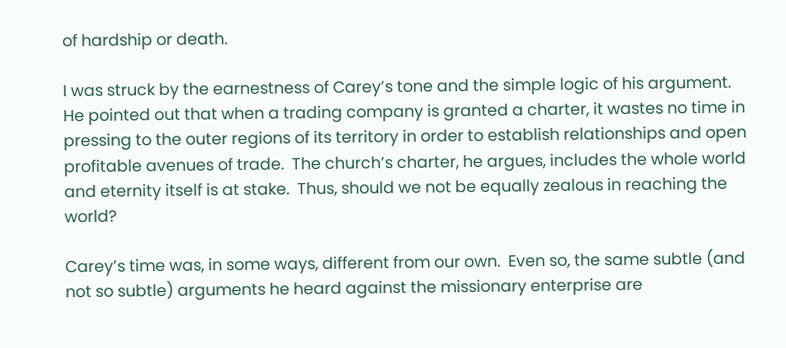of hardship or death.

I was struck by the earnestness of Carey’s tone and the simple logic of his argument.  He pointed out that when a trading company is granted a charter, it wastes no time in pressing to the outer regions of its territory in order to establish relationships and open profitable avenues of trade.  The church’s charter, he argues, includes the whole world and eternity itself is at stake.  Thus, should we not be equally zealous in reaching the world?

Carey’s time was, in some ways, different from our own.  Even so, the same subtle (and not so subtle) arguments he heard against the missionary enterprise are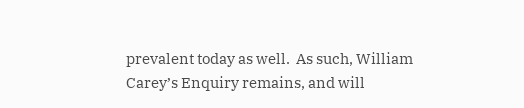prevalent today as well.  As such, William Carey’s Enquiry remains, and will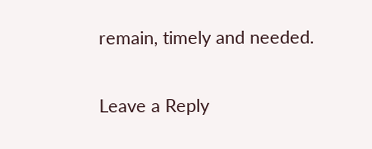remain, timely and needed.

Leave a Reply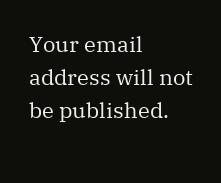Your email address will not be published.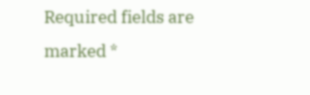Required fields are marked *